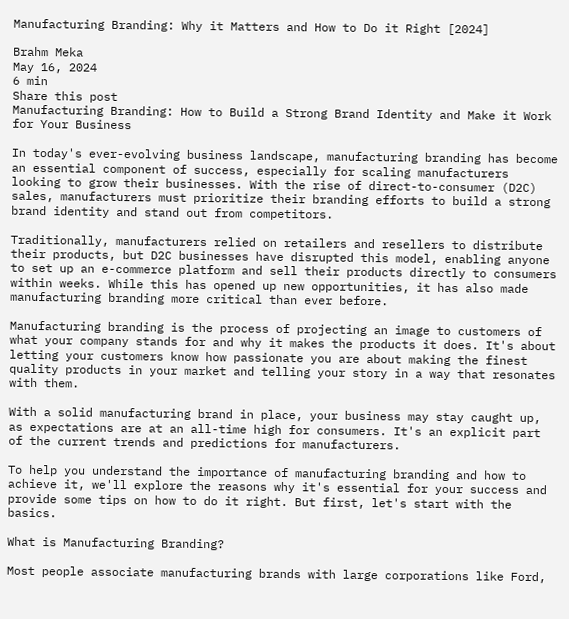Manufacturing Branding: Why it Matters and How to Do it Right [2024]

Brahm Meka
May 16, 2024
6 min
Share this post
Manufacturing Branding: How to Build a Strong Brand Identity and Make it Work for Your Business

In today's ever-evolving business landscape, manufacturing branding has become an essential component of success, especially for scaling manufacturers looking to grow their businesses. With the rise of direct-to-consumer (D2C) sales, manufacturers must prioritize their branding efforts to build a strong brand identity and stand out from competitors.

Traditionally, manufacturers relied on retailers and resellers to distribute their products, but D2C businesses have disrupted this model, enabling anyone to set up an e-commerce platform and sell their products directly to consumers within weeks. While this has opened up new opportunities, it has also made manufacturing branding more critical than ever before.

Manufacturing branding is the process of projecting an image to customers of what your company stands for and why it makes the products it does. It's about letting your customers know how passionate you are about making the finest quality products in your market and telling your story in a way that resonates with them.

With a solid manufacturing brand in place, your business may stay caught up, as expectations are at an all-time high for consumers. It's an explicit part of the current trends and predictions for manufacturers.

To help you understand the importance of manufacturing branding and how to achieve it, we'll explore the reasons why it's essential for your success and provide some tips on how to do it right. But first, let's start with the basics.

What is Manufacturing Branding?

Most people associate manufacturing brands with large corporations like Ford,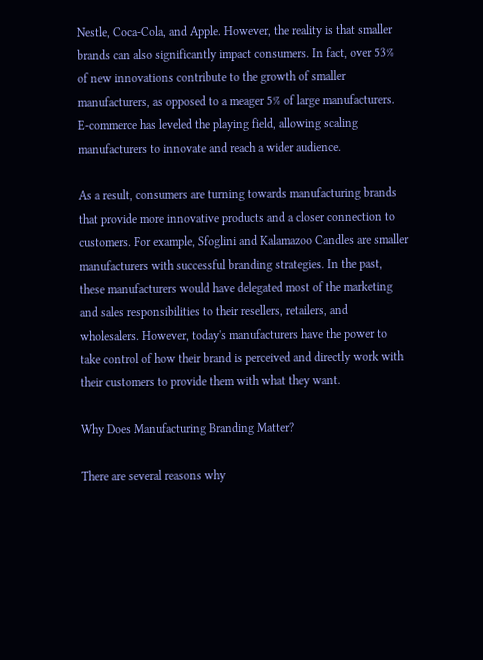Nestle, Coca-Cola, and Apple. However, the reality is that smaller brands can also significantly impact consumers. In fact, over 53% of new innovations contribute to the growth of smaller manufacturers, as opposed to a meager 5% of large manufacturers. E-commerce has leveled the playing field, allowing scaling manufacturers to innovate and reach a wider audience.

As a result, consumers are turning towards manufacturing brands that provide more innovative products and a closer connection to customers. For example, Sfoglini and Kalamazoo Candles are smaller manufacturers with successful branding strategies. In the past, these manufacturers would have delegated most of the marketing and sales responsibilities to their resellers, retailers, and wholesalers. However, today's manufacturers have the power to take control of how their brand is perceived and directly work with their customers to provide them with what they want.

Why Does Manufacturing Branding Matter?

There are several reasons why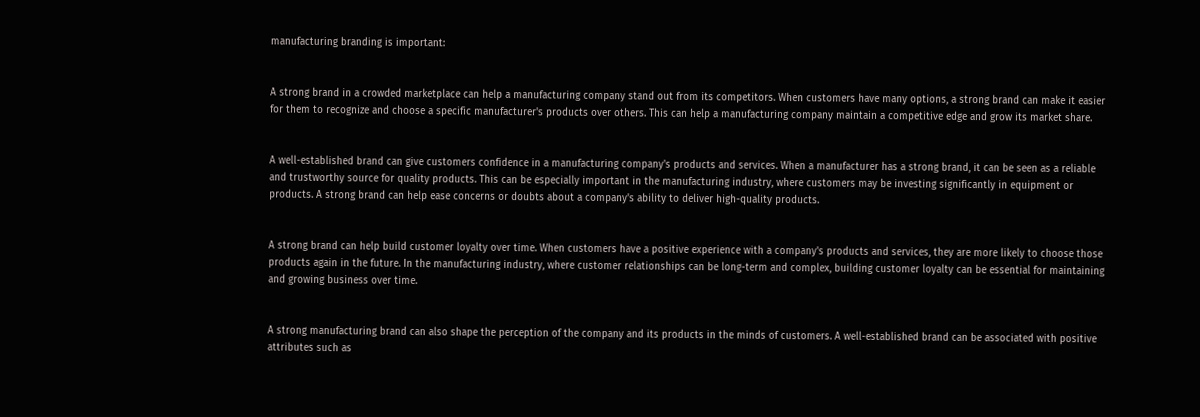manufacturing branding is important:


A strong brand in a crowded marketplace can help a manufacturing company stand out from its competitors. When customers have many options, a strong brand can make it easier for them to recognize and choose a specific manufacturer's products over others. This can help a manufacturing company maintain a competitive edge and grow its market share.


A well-established brand can give customers confidence in a manufacturing company's products and services. When a manufacturer has a strong brand, it can be seen as a reliable and trustworthy source for quality products. This can be especially important in the manufacturing industry, where customers may be investing significantly in equipment or products. A strong brand can help ease concerns or doubts about a company's ability to deliver high-quality products.


A strong brand can help build customer loyalty over time. When customers have a positive experience with a company's products and services, they are more likely to choose those products again in the future. In the manufacturing industry, where customer relationships can be long-term and complex, building customer loyalty can be essential for maintaining and growing business over time.


A strong manufacturing brand can also shape the perception of the company and its products in the minds of customers. A well-established brand can be associated with positive attributes such as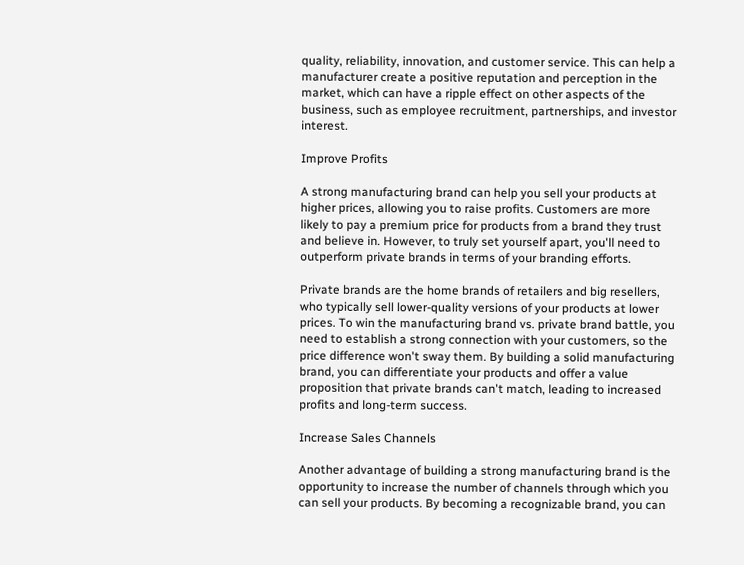quality, reliability, innovation, and customer service. This can help a manufacturer create a positive reputation and perception in the market, which can have a ripple effect on other aspects of the business, such as employee recruitment, partnerships, and investor interest.

Improve Profits

A strong manufacturing brand can help you sell your products at higher prices, allowing you to raise profits. Customers are more likely to pay a premium price for products from a brand they trust and believe in. However, to truly set yourself apart, you'll need to outperform private brands in terms of your branding efforts.

Private brands are the home brands of retailers and big resellers, who typically sell lower-quality versions of your products at lower prices. To win the manufacturing brand vs. private brand battle, you need to establish a strong connection with your customers, so the price difference won't sway them. By building a solid manufacturing brand, you can differentiate your products and offer a value proposition that private brands can't match, leading to increased profits and long-term success.

Increase Sales Channels

Another advantage of building a strong manufacturing brand is the opportunity to increase the number of channels through which you can sell your products. By becoming a recognizable brand, you can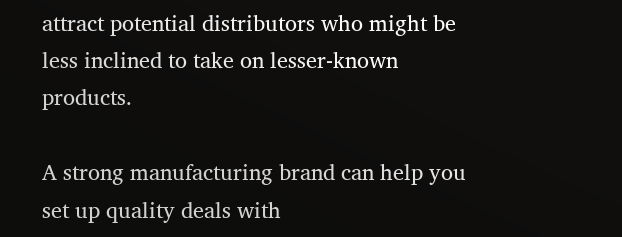attract potential distributors who might be less inclined to take on lesser-known products.

A strong manufacturing brand can help you set up quality deals with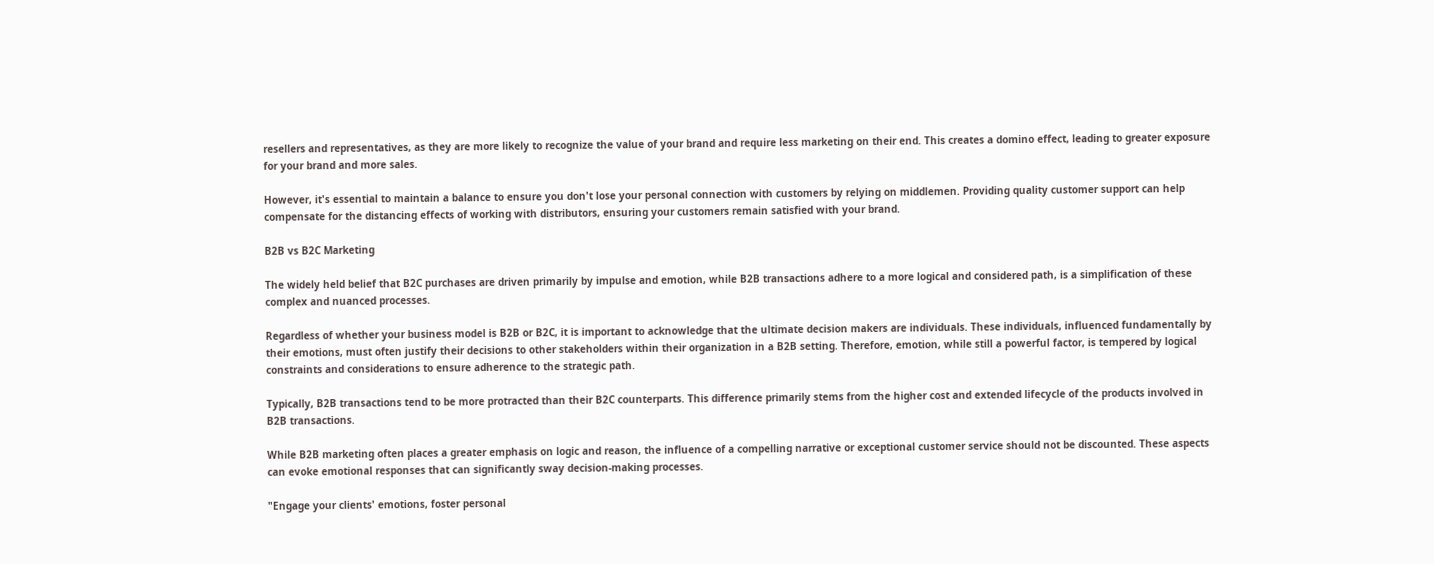resellers and representatives, as they are more likely to recognize the value of your brand and require less marketing on their end. This creates a domino effect, leading to greater exposure for your brand and more sales.

However, it's essential to maintain a balance to ensure you don't lose your personal connection with customers by relying on middlemen. Providing quality customer support can help compensate for the distancing effects of working with distributors, ensuring your customers remain satisfied with your brand.

B2B vs B2C Marketing

The widely held belief that B2C purchases are driven primarily by impulse and emotion, while B2B transactions adhere to a more logical and considered path, is a simplification of these complex and nuanced processes.

Regardless of whether your business model is B2B or B2C, it is important to acknowledge that the ultimate decision makers are individuals. These individuals, influenced fundamentally by their emotions, must often justify their decisions to other stakeholders within their organization in a B2B setting. Therefore, emotion, while still a powerful factor, is tempered by logical constraints and considerations to ensure adherence to the strategic path.

Typically, B2B transactions tend to be more protracted than their B2C counterparts. This difference primarily stems from the higher cost and extended lifecycle of the products involved in B2B transactions.

While B2B marketing often places a greater emphasis on logic and reason, the influence of a compelling narrative or exceptional customer service should not be discounted. These aspects can evoke emotional responses that can significantly sway decision-making processes.

"Engage your clients' emotions, foster personal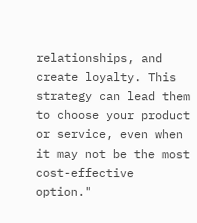relationships, and create loyalty. This strategy can lead them to choose your product or service, even when it may not be the most cost-effective option."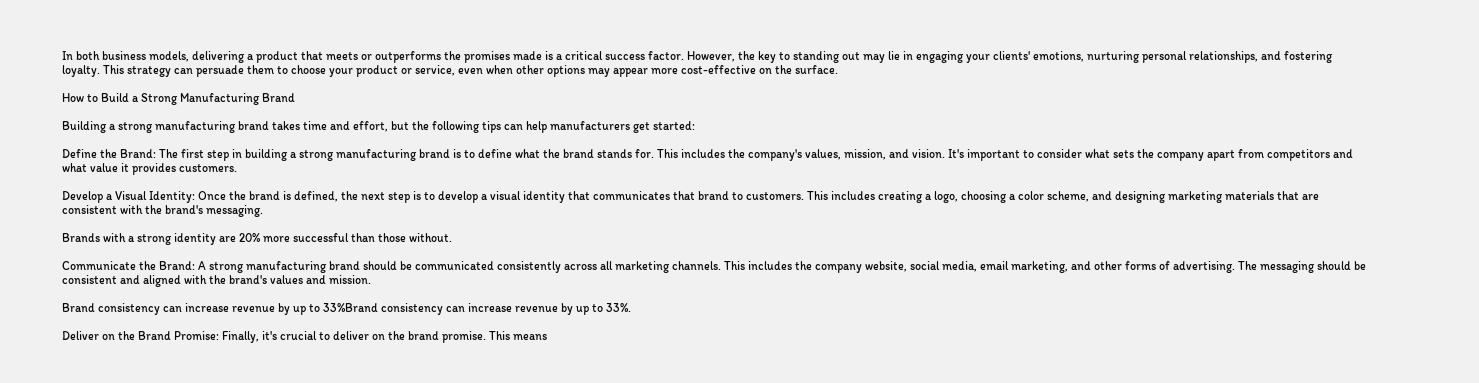In both business models, delivering a product that meets or outperforms the promises made is a critical success factor. However, the key to standing out may lie in engaging your clients' emotions, nurturing personal relationships, and fostering loyalty. This strategy can persuade them to choose your product or service, even when other options may appear more cost-effective on the surface.

How to Build a Strong Manufacturing Brand

Building a strong manufacturing brand takes time and effort, but the following tips can help manufacturers get started:

Define the Brand: The first step in building a strong manufacturing brand is to define what the brand stands for. This includes the company's values, mission, and vision. It's important to consider what sets the company apart from competitors and what value it provides customers.

Develop a Visual Identity: Once the brand is defined, the next step is to develop a visual identity that communicates that brand to customers. This includes creating a logo, choosing a color scheme, and designing marketing materials that are consistent with the brand's messaging.

Brands with a strong identity are 20% more successful than those without.

Communicate the Brand: A strong manufacturing brand should be communicated consistently across all marketing channels. This includes the company website, social media, email marketing, and other forms of advertising. The messaging should be consistent and aligned with the brand's values and mission.

Brand consistency can increase revenue by up to 33%Brand consistency can increase revenue by up to 33%.

Deliver on the Brand Promise: Finally, it's crucial to deliver on the brand promise. This means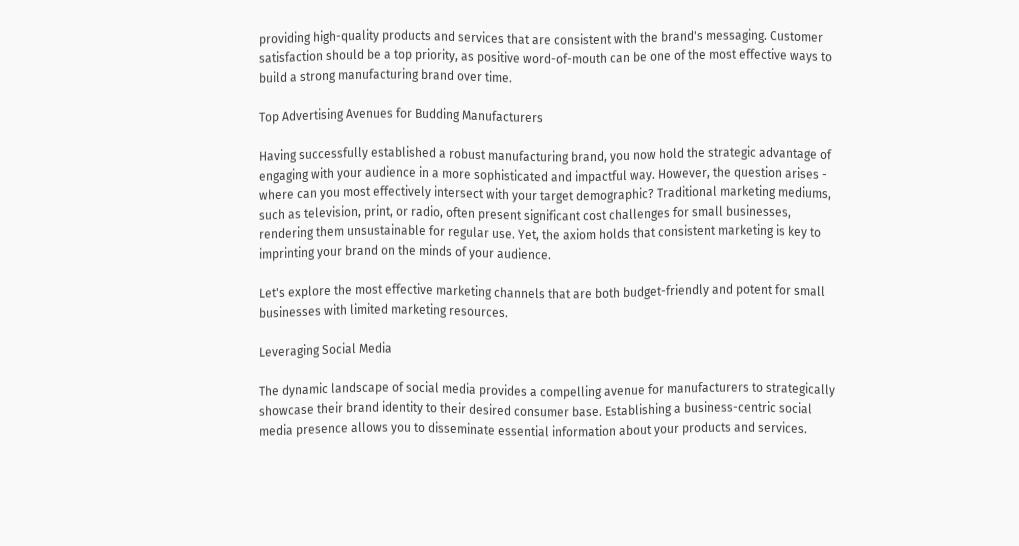providing high-quality products and services that are consistent with the brand's messaging. Customer satisfaction should be a top priority, as positive word-of-mouth can be one of the most effective ways to build a strong manufacturing brand over time.

Top Advertising Avenues for Budding Manufacturers

Having successfully established a robust manufacturing brand, you now hold the strategic advantage of engaging with your audience in a more sophisticated and impactful way. However, the question arises - where can you most effectively intersect with your target demographic? Traditional marketing mediums, such as television, print, or radio, often present significant cost challenges for small businesses, rendering them unsustainable for regular use. Yet, the axiom holds that consistent marketing is key to imprinting your brand on the minds of your audience.

Let's explore the most effective marketing channels that are both budget-friendly and potent for small businesses with limited marketing resources.

Leveraging Social Media

The dynamic landscape of social media provides a compelling avenue for manufacturers to strategically showcase their brand identity to their desired consumer base. Establishing a business-centric social media presence allows you to disseminate essential information about your products and services.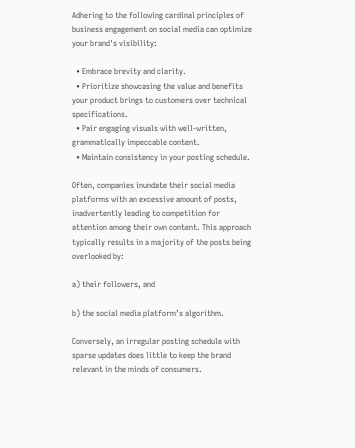Adhering to the following cardinal principles of business engagement on social media can optimize your brand's visibility:

  • Embrace brevity and clarity.
  • Prioritize showcasing the value and benefits your product brings to customers over technical specifications.
  • Pair engaging visuals with well-written, grammatically impeccable content.
  • Maintain consistency in your posting schedule.

Often, companies inundate their social media platforms with an excessive amount of posts, inadvertently leading to competition for attention among their own content. This approach typically results in a majority of the posts being overlooked by:

a) their followers, and

b) the social media platform’s algorithm.

Conversely, an irregular posting schedule with sparse updates does little to keep the brand relevant in the minds of consumers.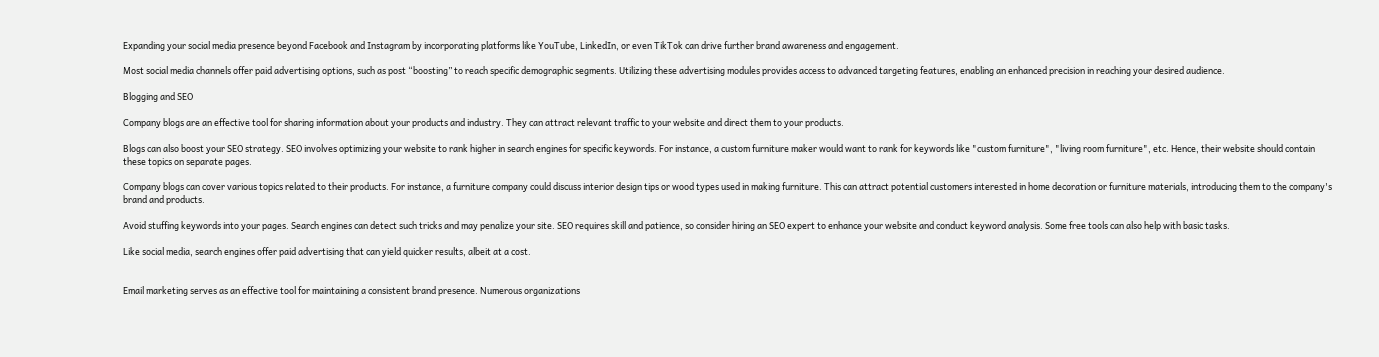Expanding your social media presence beyond Facebook and Instagram by incorporating platforms like YouTube, LinkedIn, or even TikTok can drive further brand awareness and engagement.

Most social media channels offer paid advertising options, such as post “boosting” to reach specific demographic segments. Utilizing these advertising modules provides access to advanced targeting features, enabling an enhanced precision in reaching your desired audience.

Blogging and SEO

Company blogs are an effective tool for sharing information about your products and industry. They can attract relevant traffic to your website and direct them to your products.

Blogs can also boost your SEO strategy. SEO involves optimizing your website to rank higher in search engines for specific keywords. For instance, a custom furniture maker would want to rank for keywords like "custom furniture", "living room furniture", etc. Hence, their website should contain these topics on separate pages.

Company blogs can cover various topics related to their products. For instance, a furniture company could discuss interior design tips or wood types used in making furniture. This can attract potential customers interested in home decoration or furniture materials, introducing them to the company's brand and products.

Avoid stuffing keywords into your pages. Search engines can detect such tricks and may penalize your site. SEO requires skill and patience, so consider hiring an SEO expert to enhance your website and conduct keyword analysis. Some free tools can also help with basic tasks.

Like social media, search engines offer paid advertising that can yield quicker results, albeit at a cost.


Email marketing serves as an effective tool for maintaining a consistent brand presence. Numerous organizations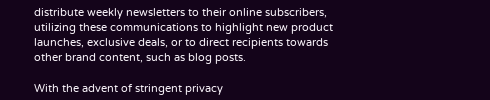distribute weekly newsletters to their online subscribers, utilizing these communications to highlight new product launches, exclusive deals, or to direct recipients towards other brand content, such as blog posts.

With the advent of stringent privacy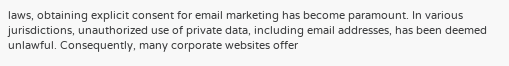laws, obtaining explicit consent for email marketing has become paramount. In various jurisdictions, unauthorized use of private data, including email addresses, has been deemed unlawful. Consequently, many corporate websites offer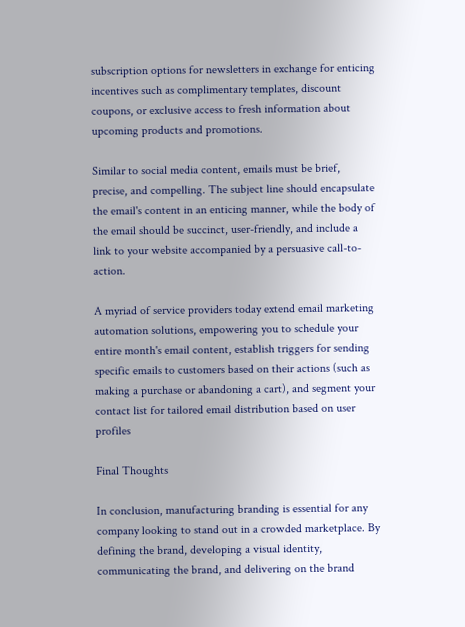subscription options for newsletters in exchange for enticing incentives such as complimentary templates, discount coupons, or exclusive access to fresh information about upcoming products and promotions.

Similar to social media content, emails must be brief, precise, and compelling. The subject line should encapsulate the email's content in an enticing manner, while the body of the email should be succinct, user-friendly, and include a link to your website accompanied by a persuasive call-to-action.

A myriad of service providers today extend email marketing automation solutions, empowering you to schedule your entire month's email content, establish triggers for sending specific emails to customers based on their actions (such as making a purchase or abandoning a cart), and segment your contact list for tailored email distribution based on user profiles

Final Thoughts

In conclusion, manufacturing branding is essential for any company looking to stand out in a crowded marketplace. By defining the brand, developing a visual identity, communicating the brand, and delivering on the brand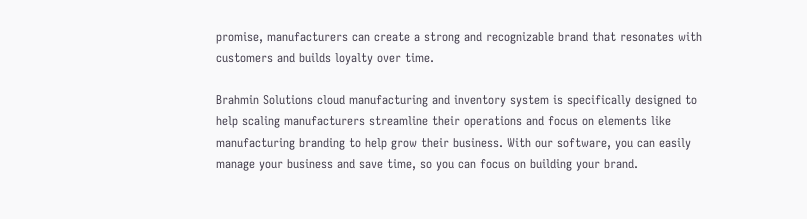promise, manufacturers can create a strong and recognizable brand that resonates with customers and builds loyalty over time.

Brahmin Solutions cloud manufacturing and inventory system is specifically designed to help scaling manufacturers streamline their operations and focus on elements like manufacturing branding to help grow their business. With our software, you can easily manage your business and save time, so you can focus on building your brand.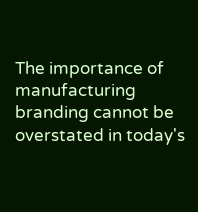The importance of manufacturing branding cannot be overstated in today's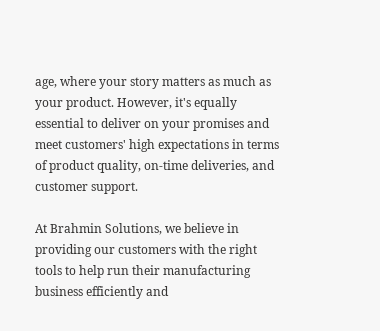age, where your story matters as much as your product. However, it's equally essential to deliver on your promises and meet customers' high expectations in terms of product quality, on-time deliveries, and customer support.

At Brahmin Solutions, we believe in providing our customers with the right tools to help run their manufacturing business efficiently and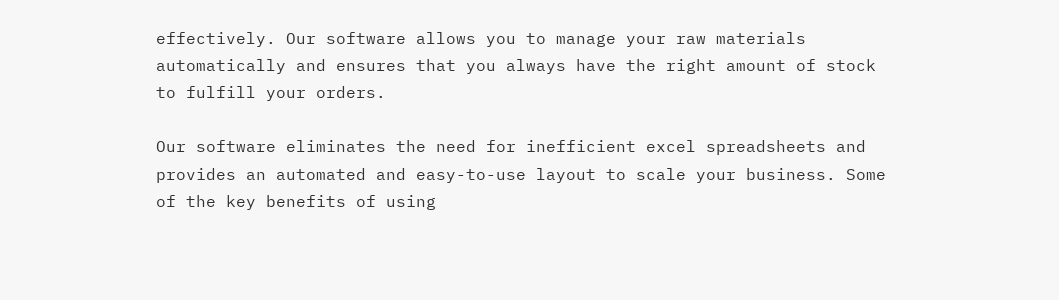effectively. Our software allows you to manage your raw materials automatically and ensures that you always have the right amount of stock to fulfill your orders.

Our software eliminates the need for inefficient excel spreadsheets and provides an automated and easy-to-use layout to scale your business. Some of the key benefits of using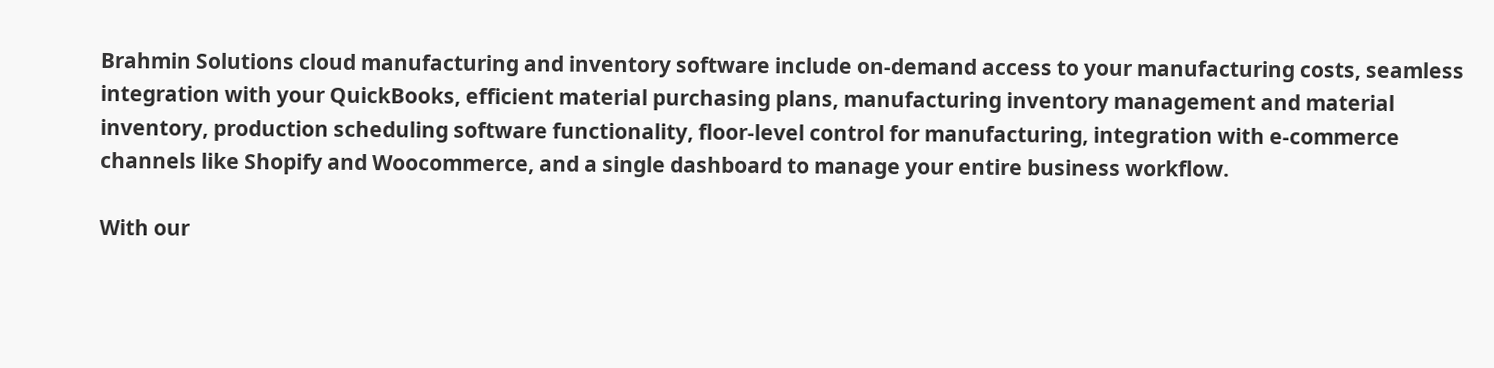Brahmin Solutions cloud manufacturing and inventory software include on-demand access to your manufacturing costs, seamless integration with your QuickBooks, efficient material purchasing plans, manufacturing inventory management and material inventory, production scheduling software functionality, floor-level control for manufacturing, integration with e-commerce channels like Shopify and Woocommerce, and a single dashboard to manage your entire business workflow.

With our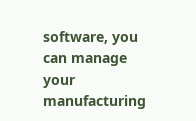software, you can manage your manufacturing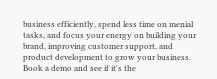business efficiently, spend less time on menial tasks, and focus your energy on building your brand, improving customer support, and product development to grow your business. Book a demo and see if it's the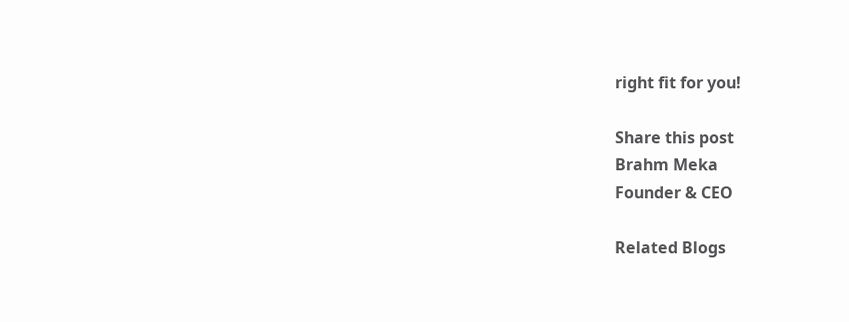right fit for you!

Share this post
Brahm Meka
Founder & CEO

Related Blogs